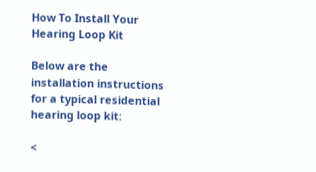How To Install Your Hearing Loop Kit

Below are the installation instructions for a typical residential hearing loop kit:

<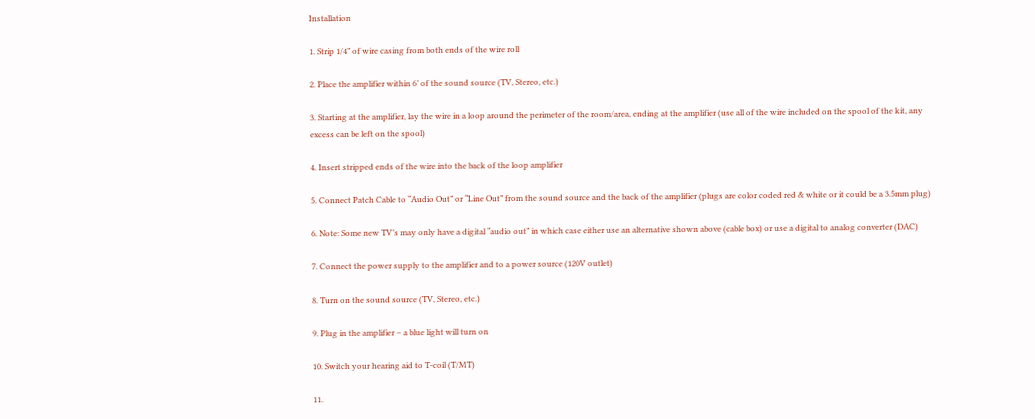Installation

1. Strip 1/4” of wire casing from both ends of the wire roll

2. Place the amplifier within 6’ of the sound source (TV, Stereo, etc.)

3. Starting at the amplifier, lay the wire in a loop around the perimeter of the room/area, ending at the amplifier (use all of the wire included on the spool of the kit, any excess can be left on the spool)

4. Insert stripped ends of the wire into the back of the loop amplifier

5. Connect Patch Cable to “Audio Out” or “Line Out” from the sound source and the back of the amplifier (plugs are color coded red & white or it could be a 3.5mm plug)

6. Note: Some new TV’s may only have a digital “audio out” in which case either use an alternative shown above (cable box) or use a digital to analog converter (DAC)

7. Connect the power supply to the amplifier and to a power source (120V outlet)

8. Turn on the sound source (TV, Stereo, etc.)

9. Plug in the amplifier – a blue light will turn on

10. Switch your hearing aid to T-coil (T/MT)

11.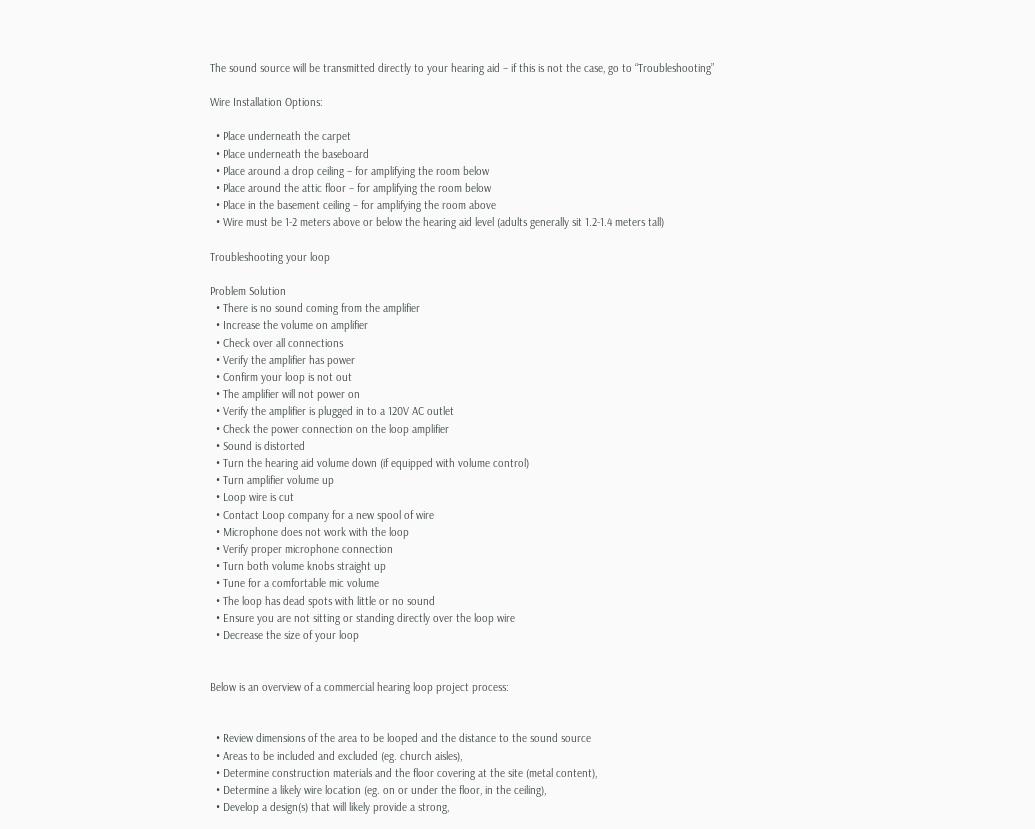The sound source will be transmitted directly to your hearing aid – if this is not the case, go to “Troubleshooting”

Wire Installation Options:

  • Place underneath the carpet
  • Place underneath the baseboard
  • Place around a drop ceiling – for amplifying the room below
  • Place around the attic floor – for amplifying the room below
  • Place in the basement ceiling – for amplifying the room above
  • Wire must be 1-2 meters above or below the hearing aid level (adults generally sit 1.2-1.4 meters tall)

Troubleshooting your loop

Problem Solution
  • There is no sound coming from the amplifier
  • Increase the volume on amplifier
  • Check over all connections
  • Verify the amplifier has power
  • Confirm your loop is not out
  • The amplifier will not power on
  • Verify the amplifier is plugged in to a 120V AC outlet
  • Check the power connection on the loop amplifier
  • Sound is distorted
  • Turn the hearing aid volume down (if equipped with volume control)
  • Turn amplifier volume up
  • Loop wire is cut
  • Contact Loop company for a new spool of wire
  • Microphone does not work with the loop
  • Verify proper microphone connection
  • Turn both volume knobs straight up
  • Tune for a comfortable mic volume
  • The loop has dead spots with little or no sound
  • Ensure you are not sitting or standing directly over the loop wire
  • Decrease the size of your loop


Below is an overview of a commercial hearing loop project process:


  • Review dimensions of the area to be looped and the distance to the sound source
  • Areas to be included and excluded (eg. church aisles),
  • Determine construction materials and the floor covering at the site (metal content),
  • Determine a likely wire location (eg. on or under the floor, in the ceiling),
  • Develop a design(s) that will likely provide a strong,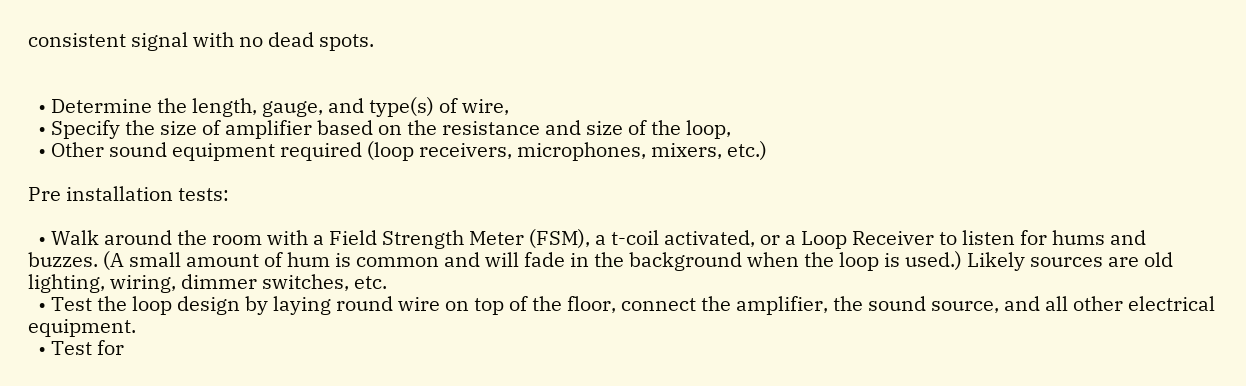consistent signal with no dead spots.


  • Determine the length, gauge, and type(s) of wire,
  • Specify the size of amplifier based on the resistance and size of the loop,
  • Other sound equipment required (loop receivers, microphones, mixers, etc.)

Pre installation tests:

  • Walk around the room with a Field Strength Meter (FSM), a t-coil activated, or a Loop Receiver to listen for hums and buzzes. (A small amount of hum is common and will fade in the background when the loop is used.) Likely sources are old lighting, wiring, dimmer switches, etc.
  • Test the loop design by laying round wire on top of the floor, connect the amplifier, the sound source, and all other electrical equipment.
  • Test for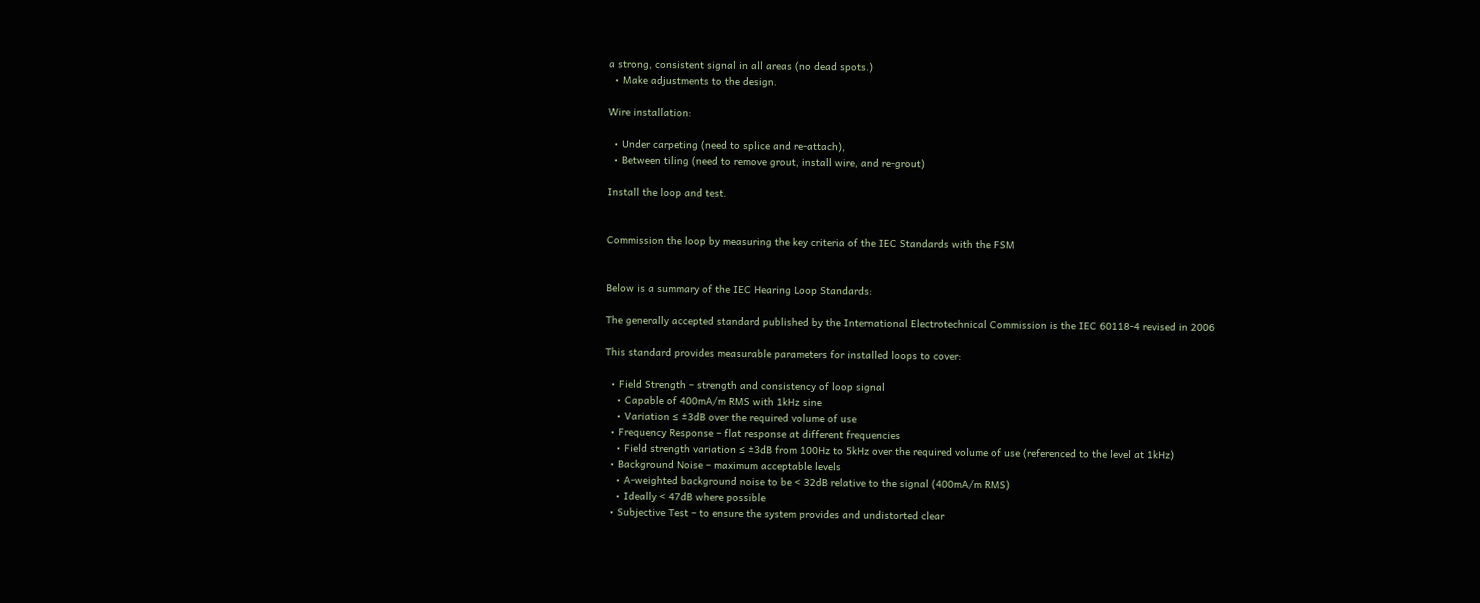a strong, consistent signal in all areas (no dead spots.)
  • Make adjustments to the design.

Wire installation:

  • Under carpeting (need to splice and re-attach),
  • Between tiling (need to remove grout, install wire, and re-grout)

Install the loop and test.


Commission the loop by measuring the key criteria of the IEC Standards with the FSM


Below is a summary of the IEC Hearing Loop Standards:

The generally accepted standard published by the International Electrotechnical Commission is the IEC 60118-4 revised in 2006

This standard provides measurable parameters for installed loops to cover:

  • Field Strength – strength and consistency of loop signal
    • Capable of 400mA/m RMS with 1kHz sine
    • Variation ≤ ±3dB over the required volume of use
  • Frequency Response – flat response at different frequencies
    • Field strength variation ≤ ±3dB from 100Hz to 5kHz over the required volume of use (referenced to the level at 1kHz)
  • Background Noise – maximum acceptable levels
    • A-weighted background noise to be < 32dB relative to the signal (400mA/m RMS)
    • Ideally < 47dB where possible
  • Subjective Test – to ensure the system provides and undistorted clear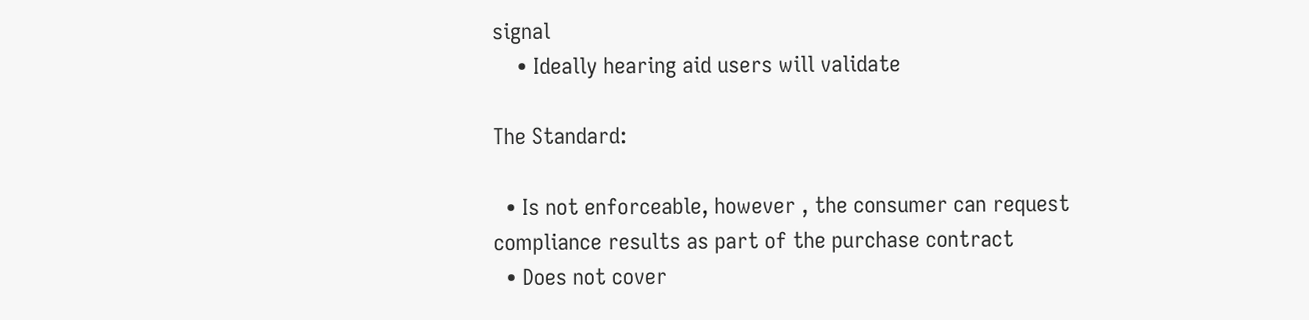signal
    • Ideally hearing aid users will validate

The Standard:

  • Is not enforceable, however , the consumer can request compliance results as part of the purchase contract
  • Does not cover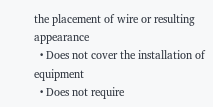the placement of wire or resulting appearance
  • Does not cover the installation of equipment
  • Does not require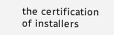the certification of installers